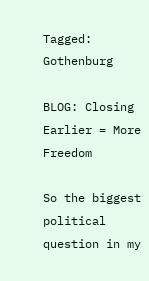Tagged: Gothenburg

BLOG: Closing Earlier = More Freedom

So the biggest political question in my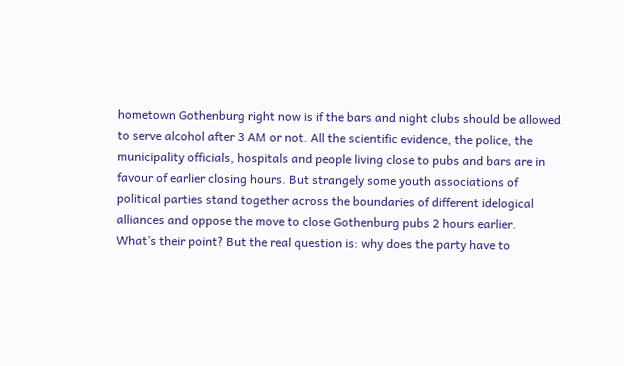hometown Gothenburg right now is if the bars and night clubs should be allowed to serve alcohol after 3 AM or not. All the scientific evidence, the police, the municipality officials, hospitals and people living close to pubs and bars are in favour of earlier closing hours. But strangely some youth associations of political parties stand together across the boundaries of different idelogical alliances and oppose the move to close Gothenburg pubs 2 hours earlier.
What’s their point? But the real question is: why does the party have to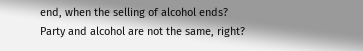end, when the selling of alcohol ends? Party and alcohol are not the same, right?